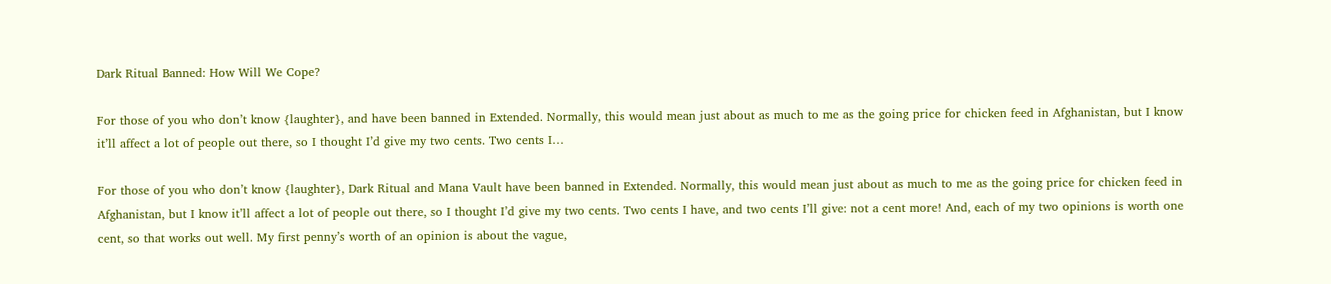Dark Ritual Banned: How Will We Cope?

For those of you who don’t know {laughter}, and have been banned in Extended. Normally, this would mean just about as much to me as the going price for chicken feed in Afghanistan, but I know it’ll affect a lot of people out there, so I thought I’d give my two cents. Two cents I…

For those of you who don’t know {laughter}, Dark Ritual and Mana Vault have been banned in Extended. Normally, this would mean just about as much to me as the going price for chicken feed in Afghanistan, but I know it’ll affect a lot of people out there, so I thought I’d give my two cents. Two cents I have, and two cents I’ll give: not a cent more! And, each of my two opinions is worth one cent, so that works out well. My first penny’s worth of an opinion is about the vague,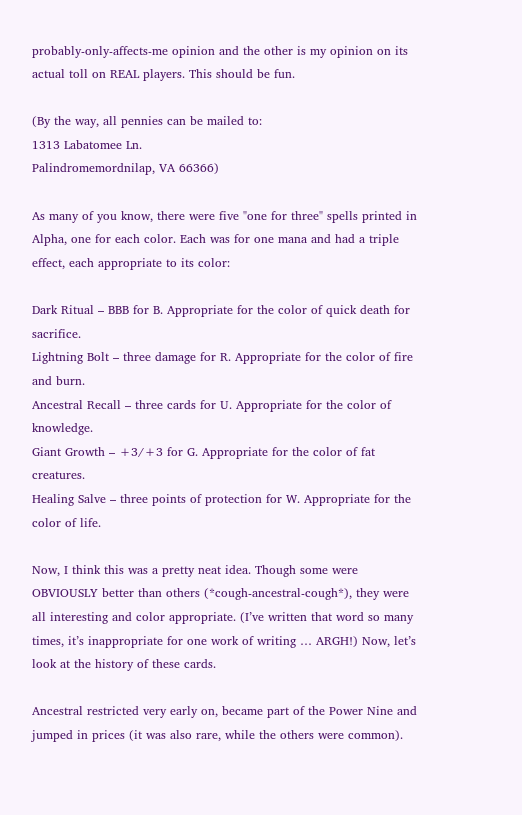probably-only-affects-me opinion and the other is my opinion on its actual toll on REAL players. This should be fun.

(By the way, all pennies can be mailed to:
1313 Labatomee Ln.
Palindromemordnilap, VA 66366)

As many of you know, there were five "one for three" spells printed in Alpha, one for each color. Each was for one mana and had a triple effect, each appropriate to its color:

Dark Ritual – BBB for B. Appropriate for the color of quick death for sacrifice.
Lightning Bolt – three damage for R. Appropriate for the color of fire and burn.
Ancestral Recall – three cards for U. Appropriate for the color of knowledge.
Giant Growth – +3/+3 for G. Appropriate for the color of fat creatures.
Healing Salve – three points of protection for W. Appropriate for the color of life.

Now, I think this was a pretty neat idea. Though some were OBVIOUSLY better than others (*cough-ancestral-cough*), they were all interesting and color appropriate. (I’ve written that word so many times, it’s inappropriate for one work of writing … ARGH!) Now, let’s look at the history of these cards.

Ancestral restricted very early on, became part of the Power Nine and jumped in prices (it was also rare, while the others were common).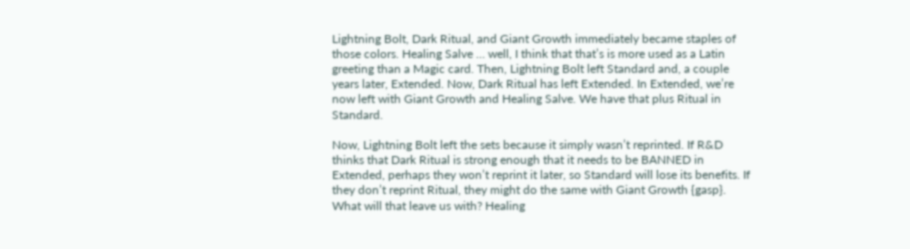Lightning Bolt, Dark Ritual, and Giant Growth immediately became staples of those colors. Healing Salve … well, I think that that’s is more used as a Latin greeting than a Magic card. Then, Lightning Bolt left Standard and, a couple years later, Extended. Now, Dark Ritual has left Extended. In Extended, we’re now left with Giant Growth and Healing Salve. We have that plus Ritual in Standard.

Now, Lightning Bolt left the sets because it simply wasn’t reprinted. If R&D thinks that Dark Ritual is strong enough that it needs to be BANNED in Extended, perhaps they won’t reprint it later, so Standard will lose its benefits. If they don’t reprint Ritual, they might do the same with Giant Growth {gasp}. What will that leave us with? Healing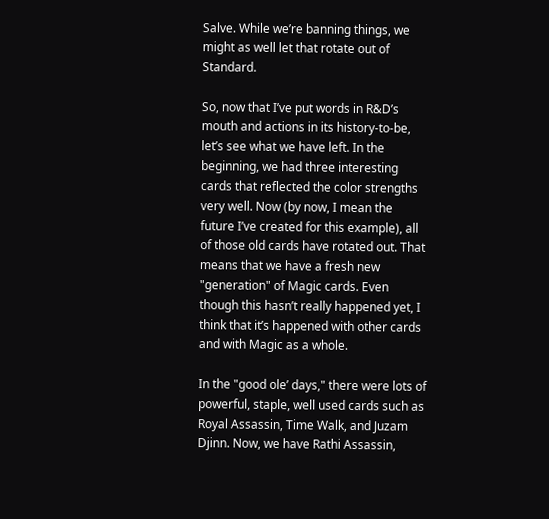Salve. While we’re banning things, we might as well let that rotate out of Standard.

So, now that I’ve put words in R&D’s mouth and actions in its history-to-be, let’s see what we have left. In the beginning, we had three interesting cards that reflected the color strengths very well. Now (by now, I mean the future I’ve created for this example), all of those old cards have rotated out. That means that we have a fresh new "generation" of Magic cards. Even though this hasn’t really happened yet, I think that it’s happened with other cards and with Magic as a whole.

In the "good ole’ days," there were lots of powerful, staple, well used cards such as Royal Assassin, Time Walk, and Juzam Djinn. Now, we have Rathi Assassin,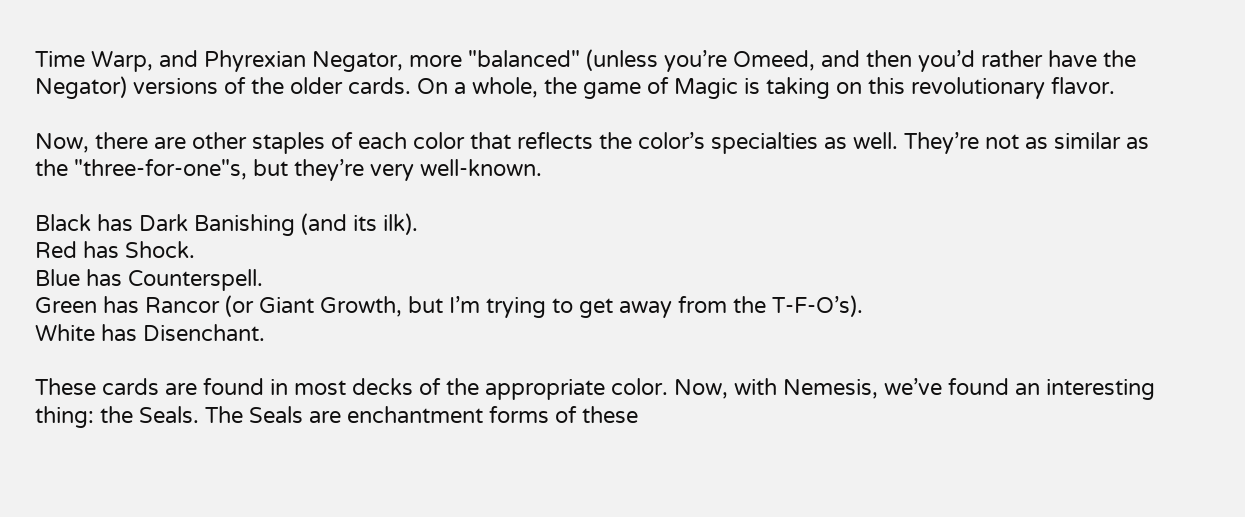Time Warp, and Phyrexian Negator, more "balanced" (unless you’re Omeed, and then you’d rather have the Negator) versions of the older cards. On a whole, the game of Magic is taking on this revolutionary flavor.

Now, there are other staples of each color that reflects the color’s specialties as well. They’re not as similar as the "three-for-one"s, but they’re very well-known.

Black has Dark Banishing (and its ilk).
Red has Shock.
Blue has Counterspell.
Green has Rancor (or Giant Growth, but I’m trying to get away from the T-F-O’s).
White has Disenchant.

These cards are found in most decks of the appropriate color. Now, with Nemesis, we’ve found an interesting thing: the Seals. The Seals are enchantment forms of these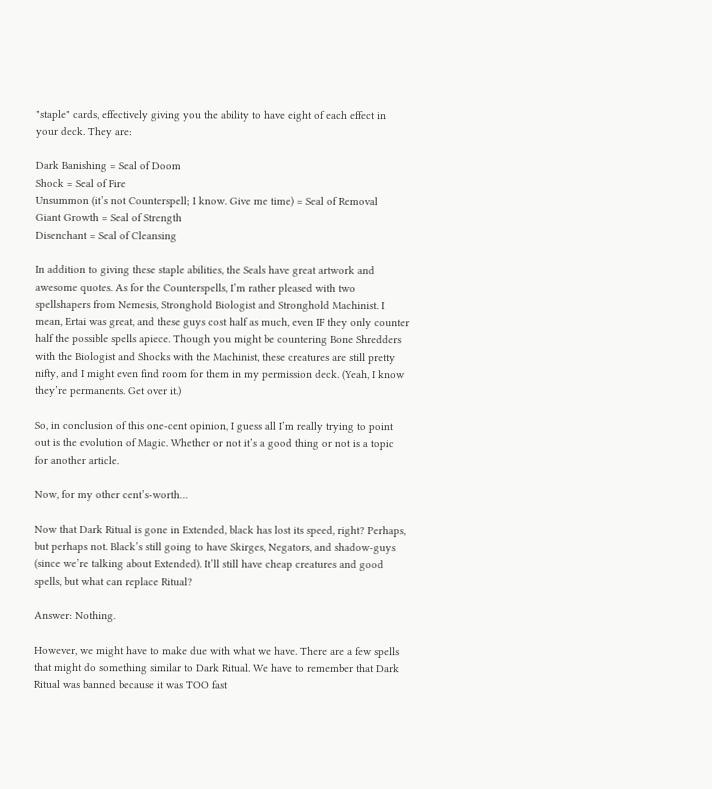"staple" cards, effectively giving you the ability to have eight of each effect in your deck. They are:

Dark Banishing = Seal of Doom
Shock = Seal of Fire
Unsummon (it’s not Counterspell; I know. Give me time) = Seal of Removal
Giant Growth = Seal of Strength
Disenchant = Seal of Cleansing

In addition to giving these staple abilities, the Seals have great artwork and awesome quotes. As for the Counterspells, I’m rather pleased with two spellshapers from Nemesis, Stronghold Biologist and Stronghold Machinist. I mean, Ertai was great, and these guys cost half as much, even IF they only counter half the possible spells apiece. Though you might be countering Bone Shredders with the Biologist and Shocks with the Machinist, these creatures are still pretty nifty, and I might even find room for them in my permission deck. (Yeah, I know they’re permanents. Get over it.)

So, in conclusion of this one-cent opinion, I guess all I’m really trying to point out is the evolution of Magic. Whether or not it’s a good thing or not is a topic for another article.

Now, for my other cent’s-worth…

Now that Dark Ritual is gone in Extended, black has lost its speed, right? Perhaps, but perhaps not. Black’s still going to have Skirges, Negators, and shadow-guys (since we’re talking about Extended). It’ll still have cheap creatures and good spells, but what can replace Ritual?

Answer: Nothing.

However, we might have to make due with what we have. There are a few spells that might do something similar to Dark Ritual. We have to remember that Dark Ritual was banned because it was TOO fast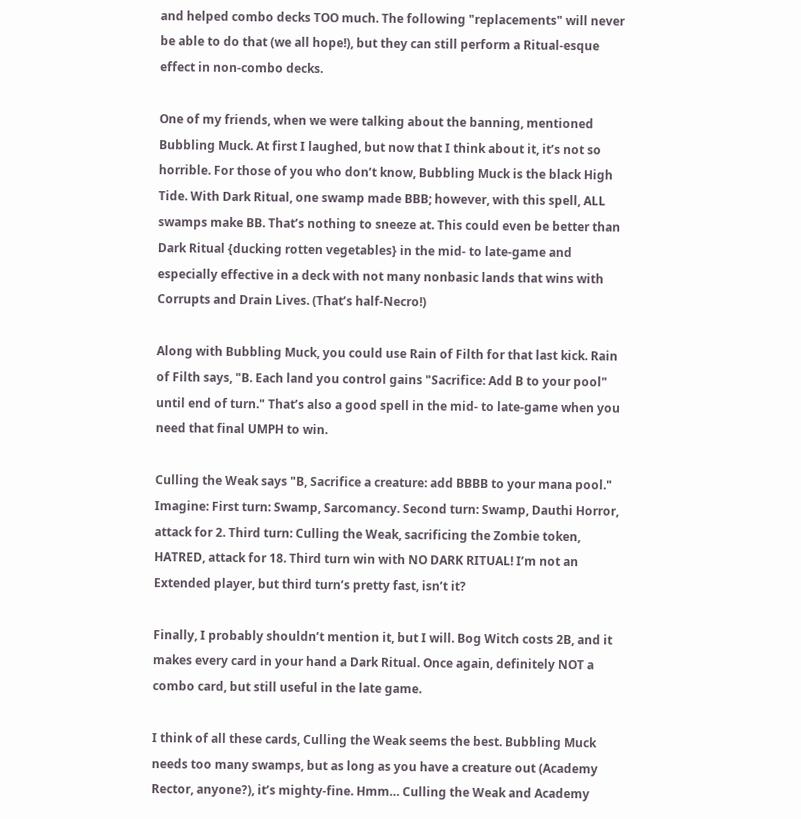and helped combo decks TOO much. The following "replacements" will never be able to do that (we all hope!), but they can still perform a Ritual-esque effect in non-combo decks.

One of my friends, when we were talking about the banning, mentioned Bubbling Muck. At first I laughed, but now that I think about it, it’s not so horrible. For those of you who don’t know, Bubbling Muck is the black High Tide. With Dark Ritual, one swamp made BBB; however, with this spell, ALL swamps make BB. That’s nothing to sneeze at. This could even be better than Dark Ritual {ducking rotten vegetables} in the mid- to late-game and especially effective in a deck with not many nonbasic lands that wins with Corrupts and Drain Lives. (That’s half-Necro!)

Along with Bubbling Muck, you could use Rain of Filth for that last kick. Rain of Filth says, "B. Each land you control gains "Sacrifice: Add B to your pool" until end of turn." That’s also a good spell in the mid- to late-game when you need that final UMPH to win.

Culling the Weak says "B, Sacrifice a creature: add BBBB to your mana pool." Imagine: First turn: Swamp, Sarcomancy. Second turn: Swamp, Dauthi Horror, attack for 2. Third turn: Culling the Weak, sacrificing the Zombie token, HATRED, attack for 18. Third turn win with NO DARK RITUAL! I’m not an Extended player, but third turn’s pretty fast, isn’t it?

Finally, I probably shouldn’t mention it, but I will. Bog Witch costs 2B, and it makes every card in your hand a Dark Ritual. Once again, definitely NOT a combo card, but still useful in the late game.

I think of all these cards, Culling the Weak seems the best. Bubbling Muck needs too many swamps, but as long as you have a creature out (Academy Rector, anyone?), it’s mighty-fine. Hmm… Culling the Weak and Academy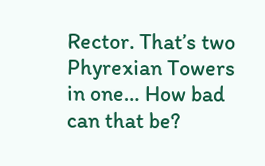Rector. That’s two Phyrexian Towers in one… How bad can that be?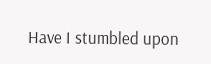Have I stumbled upon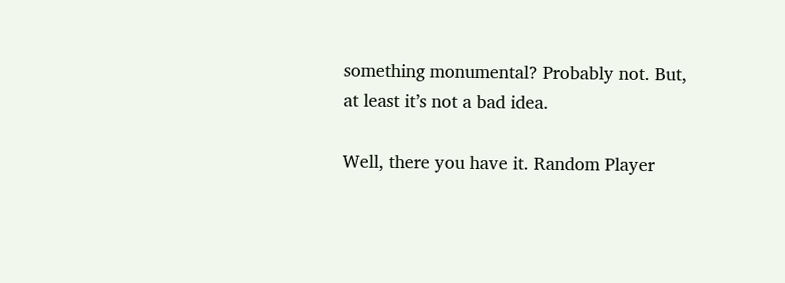something monumental? Probably not. But, at least it’s not a bad idea.

Well, there you have it. Random Player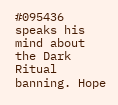#095436 speaks his mind about the Dark Ritual banning. Hope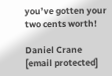you’ve gotten your two cents worth!

Daniel Crane
[email protected]